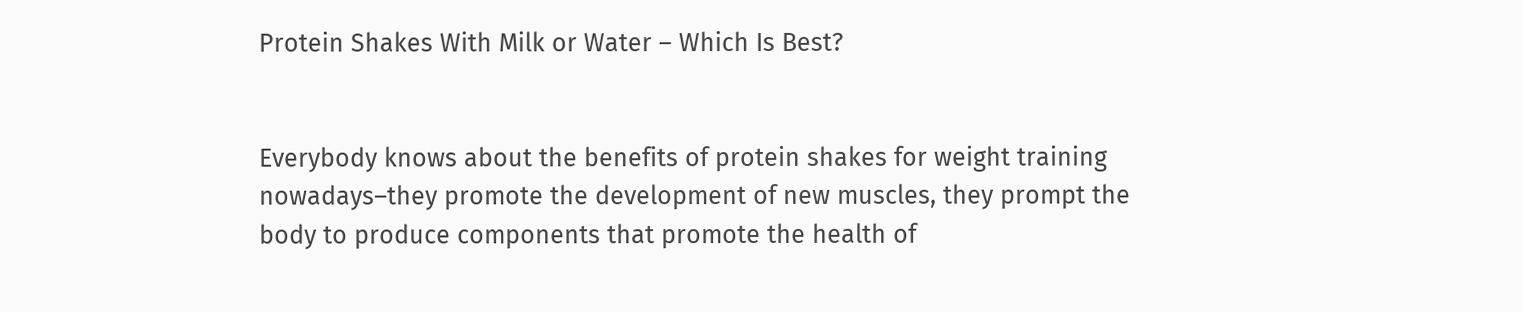Protein Shakes With Milk or Water – Which Is Best?


Everybody knows about the benefits of protein shakes for weight training nowadays–they promote the development of new muscles, they prompt the body to produce components that promote the health of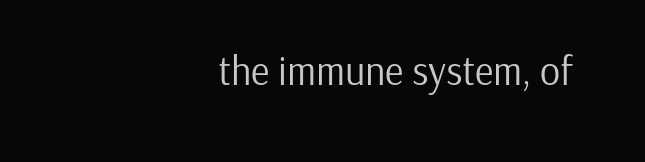the immune system, of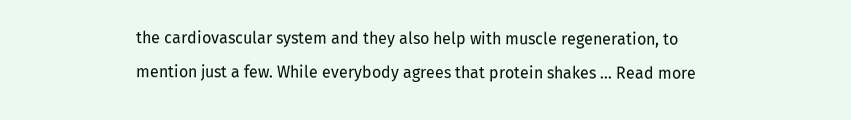the cardiovascular system and they also help with muscle regeneration, to mention just a few. While everybody agrees that protein shakes … Read more